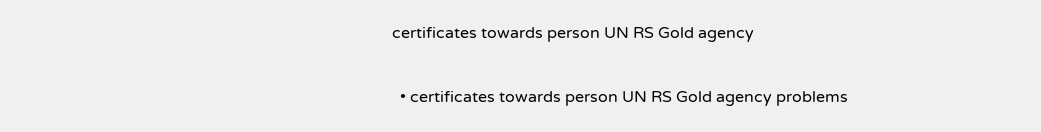certificates towards person UN RS Gold agency

  • certificates towards person UN RS Gold agency problems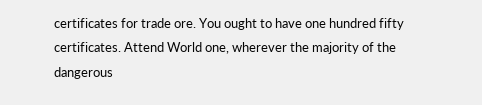certificates for trade ore. You ought to have one hundred fifty certificates. Attend World one, wherever the majority of the dangerous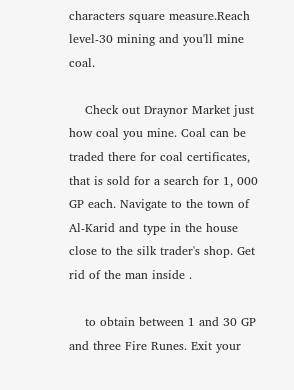characters square measure.Reach level-30 mining and you'll mine coal.

    Check out Draynor Market just how coal you mine. Coal can be traded there for coal certificates, that is sold for a search for 1, 000 GP each. Navigate to the town of Al-Karid and type in the house close to the silk trader's shop. Get rid of the man inside .

    to obtain between 1 and 30 GP and three Fire Runes. Exit your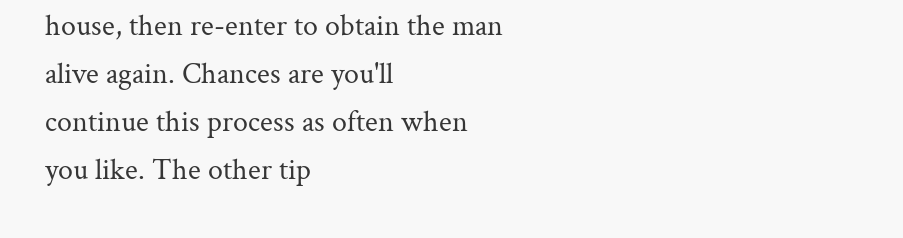house, then re-enter to obtain the man alive again. Chances are you'll continue this process as often when you like. The other tip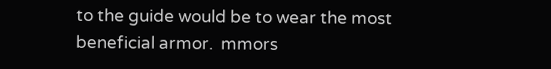to the guide would be to wear the most beneficial armor.  mmors